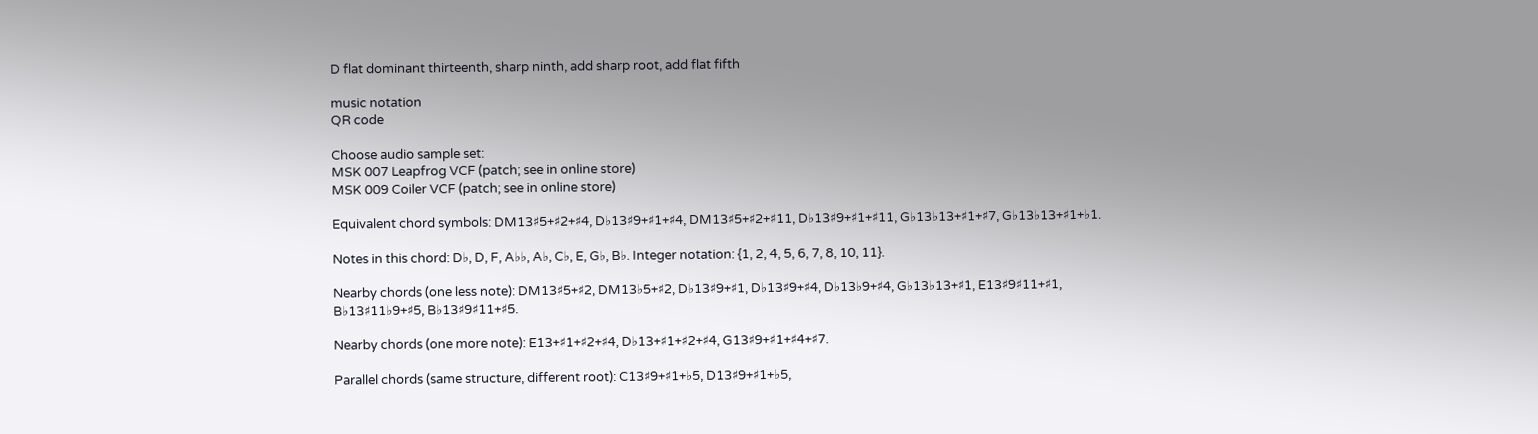D flat dominant thirteenth, sharp ninth, add sharp root, add flat fifth

music notation
QR code

Choose audio sample set:
MSK 007 Leapfrog VCF (patch; see in online store)
MSK 009 Coiler VCF (patch; see in online store)

Equivalent chord symbols: DM13♯5+♯2+♯4, D♭13♯9+♯1+♯4, DM13♯5+♯2+♯11, D♭13♯9+♯1+♯11, G♭13♭13+♯1+♯7, G♭13♭13+♯1+♭1.

Notes in this chord: D♭, D, F, A♭♭, A♭, C♭, E, G♭, B♭. Integer notation: {1, 2, 4, 5, 6, 7, 8, 10, 11}.

Nearby chords (one less note): DM13♯5+♯2, DM13♭5+♯2, D♭13♯9+♯1, D♭13♯9+♯4, D♭13♭9+♯4, G♭13♭13+♯1, E13♯9♯11+♯1, B♭13♯11♭9+♯5, B♭13♯9♯11+♯5.

Nearby chords (one more note): E13+♯1+♯2+♯4, D♭13+♯1+♯2+♯4, G13♯9+♯1+♯4+♯7.

Parallel chords (same structure, different root): C13♯9+♯1+♭5, D13♯9+♯1+♭5,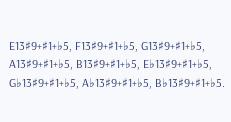E13♯9+♯1+♭5, F13♯9+♯1+♭5, G13♯9+♯1+♭5, A13♯9+♯1+♭5, B13♯9+♯1+♭5, E♭13♯9+♯1+♭5, G♭13♯9+♯1+♭5, A♭13♯9+♯1+♭5, B♭13♯9+♯1+♭5.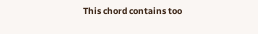This chord contains too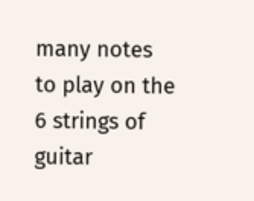many notes to play on the 6 strings of guitar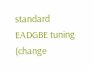standard EADGBE tuning (change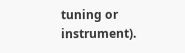tuning or instrument).